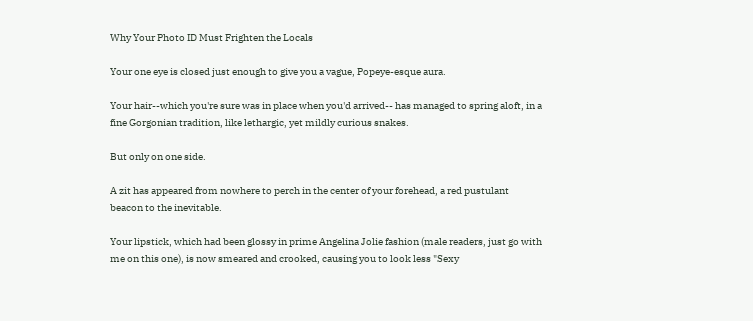Why Your Photo ID Must Frighten the Locals

Your one eye is closed just enough to give you a vague, Popeye-esque aura.

Your hair--which you're sure was in place when you'd arrived-- has managed to spring aloft, in a fine Gorgonian tradition, like lethargic, yet mildly curious snakes.

But only on one side.

A zit has appeared from nowhere to perch in the center of your forehead, a red pustulant beacon to the inevitable.

Your lipstick, which had been glossy in prime Angelina Jolie fashion (male readers, just go with me on this one), is now smeared and crooked, causing you to look less "Sexy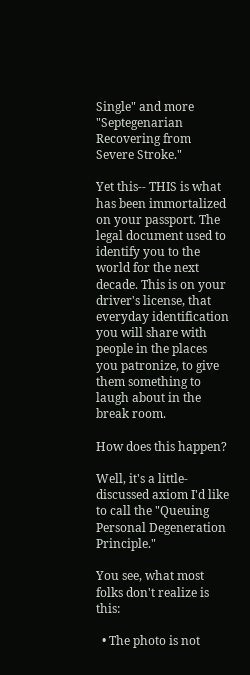Single" and more "Septegenarian Recovering from Severe Stroke."

Yet this-- THIS is what has been immortalized on your passport. The legal document used to identify you to the world for the next decade. This is on your driver's license, that everyday identification you will share with people in the places you patronize, to give them something to laugh about in the break room.

How does this happen?

Well, it's a little-discussed axiom I'd like to call the "Queuing Personal Degeneration Principle."

You see, what most folks don't realize is this:

  • The photo is not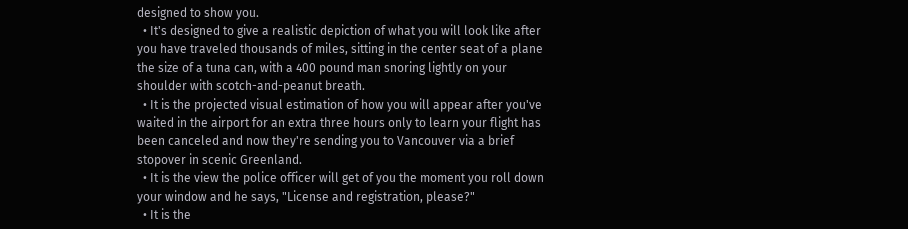designed to show you.
  • It's designed to give a realistic depiction of what you will look like after you have traveled thousands of miles, sitting in the center seat of a plane the size of a tuna can, with a 400 pound man snoring lightly on your shoulder with scotch-and-peanut breath.
  • It is the projected visual estimation of how you will appear after you've waited in the airport for an extra three hours only to learn your flight has been canceled and now they're sending you to Vancouver via a brief stopover in scenic Greenland.
  • It is the view the police officer will get of you the moment you roll down your window and he says, "License and registration, please?"
  • It is the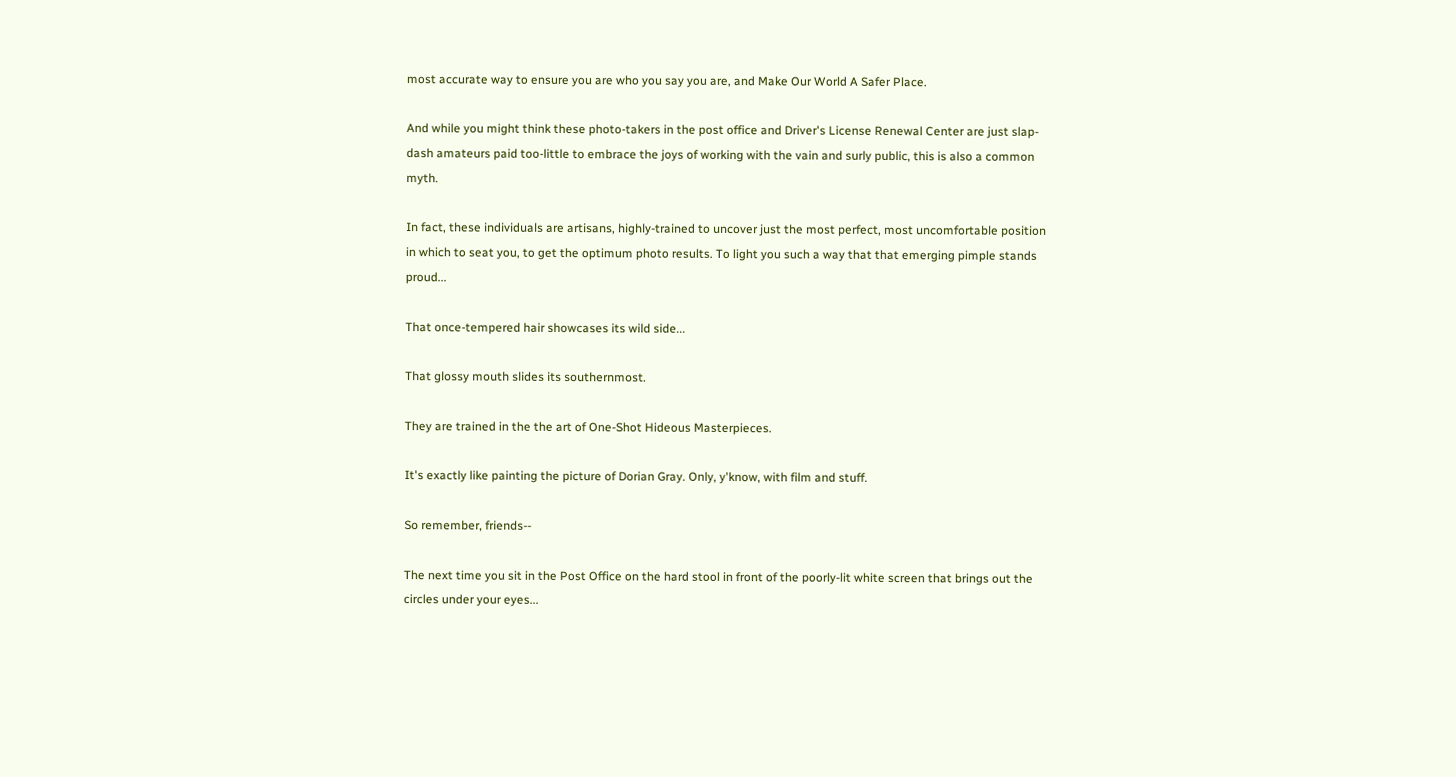most accurate way to ensure you are who you say you are, and Make Our World A Safer Place.

And while you might think these photo-takers in the post office and Driver's License Renewal Center are just slap-dash amateurs paid too-little to embrace the joys of working with the vain and surly public, this is also a common myth.

In fact, these individuals are artisans, highly-trained to uncover just the most perfect, most uncomfortable position in which to seat you, to get the optimum photo results. To light you such a way that that emerging pimple stands proud...

That once-tempered hair showcases its wild side...

That glossy mouth slides its southernmost.

They are trained in the the art of One-Shot Hideous Masterpieces.

It's exactly like painting the picture of Dorian Gray. Only, y'know, with film and stuff.

So remember, friends--

The next time you sit in the Post Office on the hard stool in front of the poorly-lit white screen that brings out the circles under your eyes...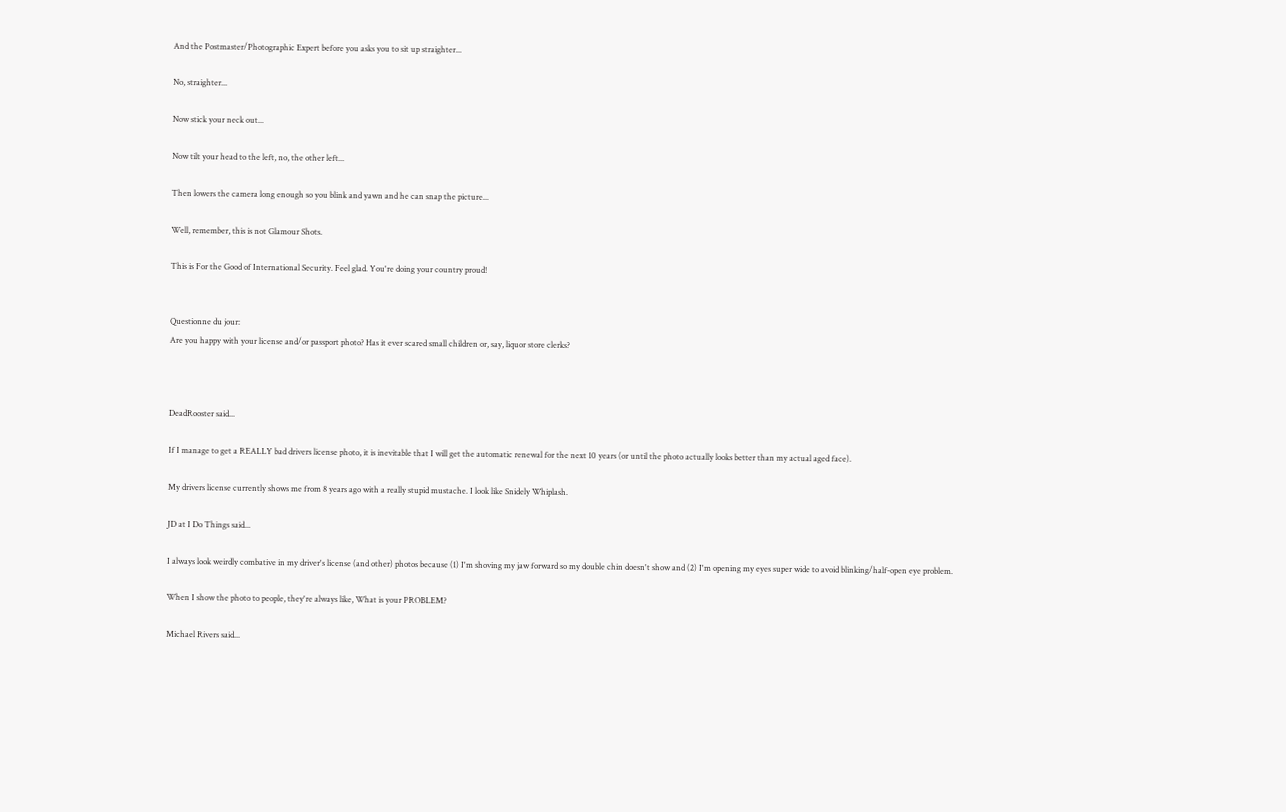And the Postmaster/Photographic Expert before you asks you to sit up straighter...

No, straighter...

Now stick your neck out...

Now tilt your head to the left, no, the other left...

Then lowers the camera long enough so you blink and yawn and he can snap the picture...

Well, remember, this is not Glamour Shots.

This is For the Good of International Security. Feel glad. You're doing your country proud!


Questionne du jour:
Are you happy with your license and/or passport photo? Has it ever scared small children or, say, liquor store clerks?



DeadRooster said...

If I manage to get a REALLY bad drivers license photo, it is inevitable that I will get the automatic renewal for the next 10 years (or until the photo actually looks better than my actual aged face).

My drivers license currently shows me from 8 years ago with a really stupid mustache. I look like Snidely Whiplash.

JD at I Do Things said...

I always look weirdly combative in my driver's license (and other) photos because (1) I'm shoving my jaw forward so my double chin doesn't show and (2) I'm opening my eyes super wide to avoid blinking/half-open eye problem.

When I show the photo to people, they're always like, What is your PROBLEM?

Michael Rivers said...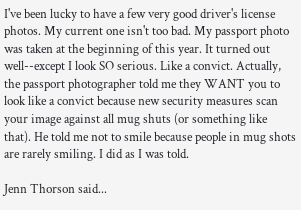I've been lucky to have a few very good driver's license photos. My current one isn't too bad. My passport photo was taken at the beginning of this year. It turned out well--except I look SO serious. Like a convict. Actually, the passport photographer told me they WANT you to look like a convict because new security measures scan your image against all mug shuts (or something like that). He told me not to smile because people in mug shots are rarely smiling. I did as I was told.

Jenn Thorson said...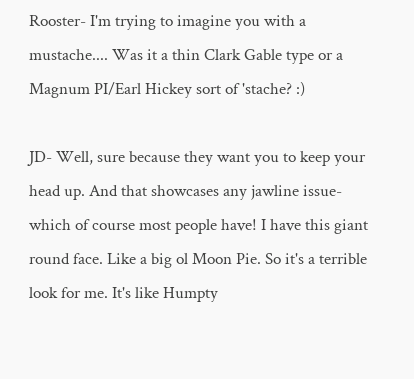Rooster- I'm trying to imagine you with a mustache.... Was it a thin Clark Gable type or a Magnum PI/Earl Hickey sort of 'stache? :)

JD- Well, sure because they want you to keep your head up. And that showcases any jawline issue- which of course most people have! I have this giant round face. Like a big ol Moon Pie. So it's a terrible look for me. It's like Humpty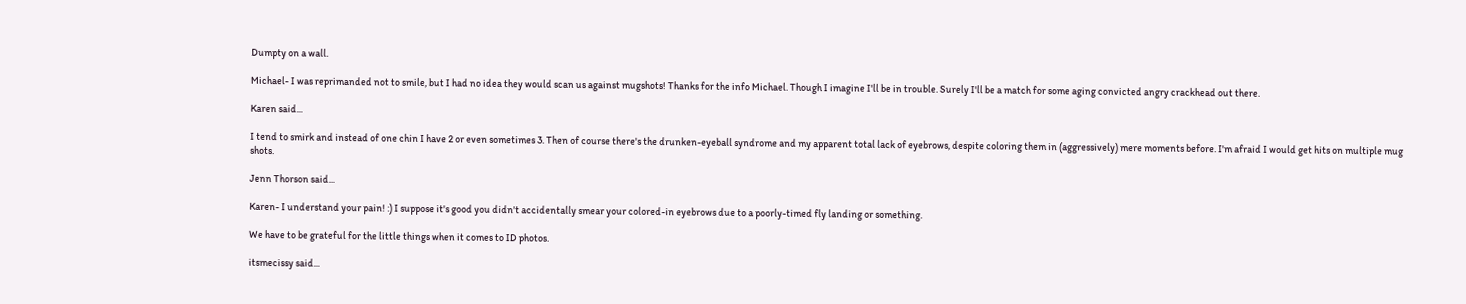Dumpty on a wall.

Michael- I was reprimanded not to smile, but I had no idea they would scan us against mugshots! Thanks for the info Michael. Though I imagine I'll be in trouble. Surely I'll be a match for some aging convicted angry crackhead out there.

Karen said...

I tend to smirk and instead of one chin I have 2 or even sometimes 3. Then of course there's the drunken-eyeball syndrome and my apparent total lack of eyebrows, despite coloring them in (aggressively) mere moments before. I'm afraid I would get hits on multiple mug shots.

Jenn Thorson said...

Karen- I understand your pain! :) I suppose it's good you didn't accidentally smear your colored-in eyebrows due to a poorly-timed fly landing or something.

We have to be grateful for the little things when it comes to ID photos.

itsmecissy said...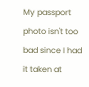My passport photo isn't too bad since I had it taken at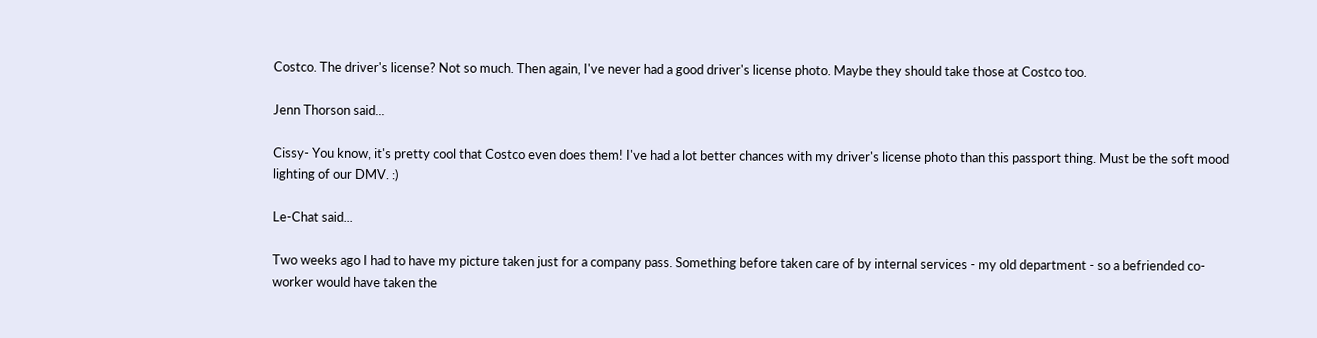Costco. The driver's license? Not so much. Then again, I've never had a good driver's license photo. Maybe they should take those at Costco too.

Jenn Thorson said...

Cissy- You know, it's pretty cool that Costco even does them! I've had a lot better chances with my driver's license photo than this passport thing. Must be the soft mood lighting of our DMV. :)

Le-Chat said...

Two weeks ago I had to have my picture taken just for a company pass. Something before taken care of by internal services - my old department - so a befriended co-worker would have taken the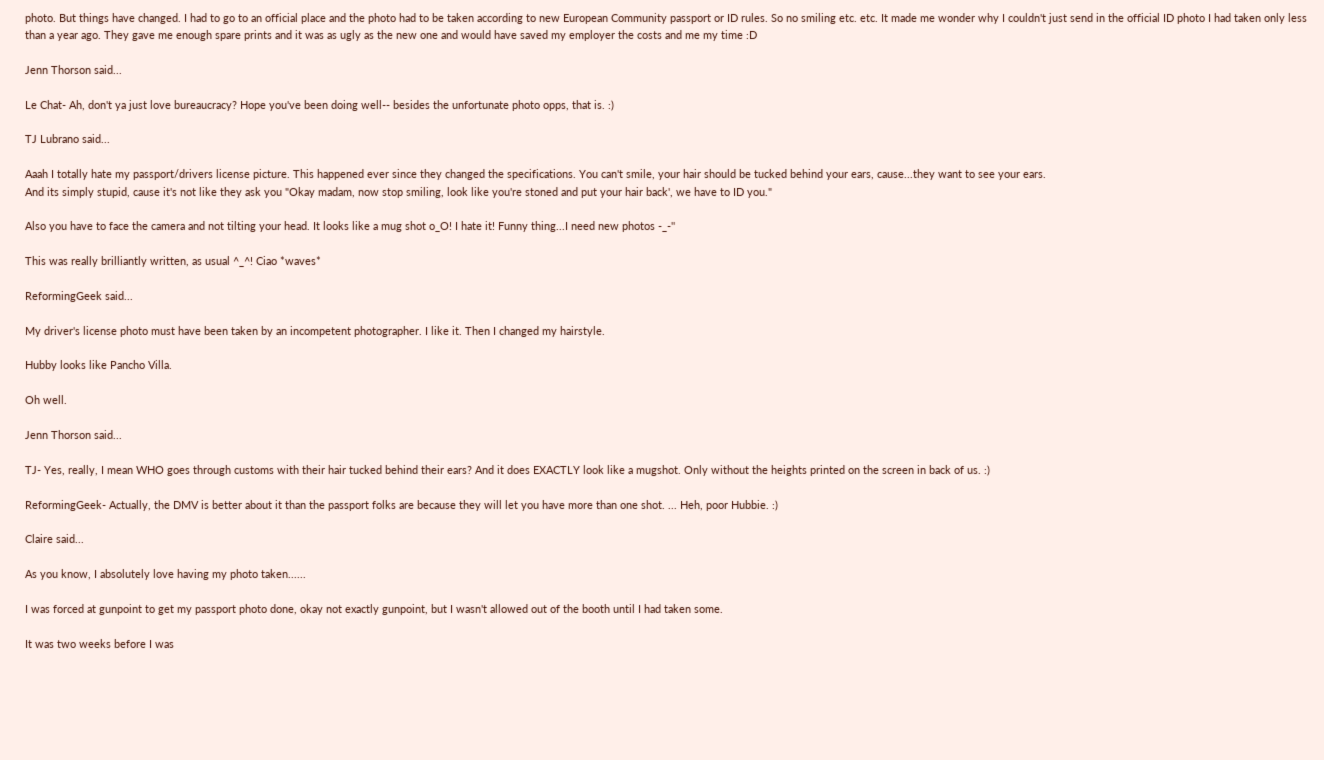photo. But things have changed. I had to go to an official place and the photo had to be taken according to new European Community passport or ID rules. So no smiling etc. etc. It made me wonder why I couldn't just send in the official ID photo I had taken only less than a year ago. They gave me enough spare prints and it was as ugly as the new one and would have saved my employer the costs and me my time :D

Jenn Thorson said...

Le Chat- Ah, don't ya just love bureaucracy? Hope you've been doing well-- besides the unfortunate photo opps, that is. :)

TJ Lubrano said...

Aaah I totally hate my passport/drivers license picture. This happened ever since they changed the specifications. You can't smile, your hair should be tucked behind your ears, cause...they want to see your ears.
And its simply stupid, cause it's not like they ask you "Okay madam, now stop smiling, look like you're stoned and put your hair back', we have to ID you."

Also you have to face the camera and not tilting your head. It looks like a mug shot o_O! I hate it! Funny thing...I need new photos -_-''

This was really brilliantly written, as usual ^_^! Ciao *waves*

ReformingGeek said...

My driver's license photo must have been taken by an incompetent photographer. I like it. Then I changed my hairstyle.

Hubby looks like Pancho Villa.

Oh well.

Jenn Thorson said...

TJ- Yes, really, I mean WHO goes through customs with their hair tucked behind their ears? And it does EXACTLY look like a mugshot. Only without the heights printed on the screen in back of us. :)

ReformingGeek- Actually, the DMV is better about it than the passport folks are because they will let you have more than one shot. ... Heh, poor Hubbie. :)

Claire said...

As you know, I absolutely love having my photo taken......

I was forced at gunpoint to get my passport photo done, okay not exactly gunpoint, but I wasn't allowed out of the booth until I had taken some.

It was two weeks before I was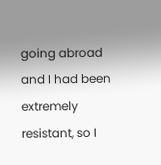going abroad and I had been extremely resistant, so I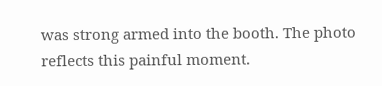was strong armed into the booth. The photo reflects this painful moment.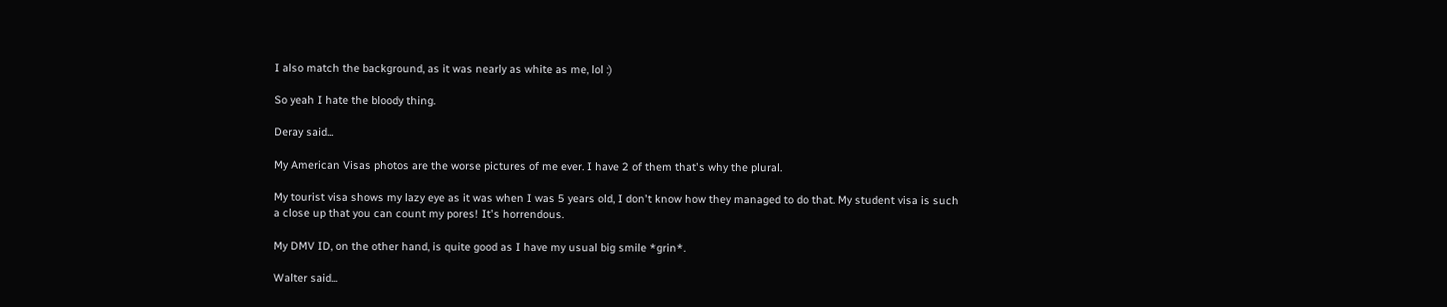I also match the background, as it was nearly as white as me, lol :)

So yeah I hate the bloody thing.

Deray said...

My American Visas photos are the worse pictures of me ever. I have 2 of them that's why the plural.

My tourist visa shows my lazy eye as it was when I was 5 years old, I don't know how they managed to do that. My student visa is such a close up that you can count my pores! It's horrendous.

My DMV ID, on the other hand, is quite good as I have my usual big smile *grin*.

Walter said...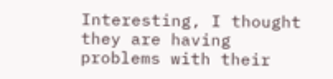Interesting, I thought they are having problems with their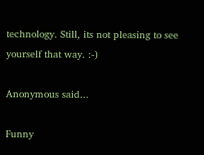technology. Still, its not pleasing to see yourself that way. :-)

Anonymous said...

Funny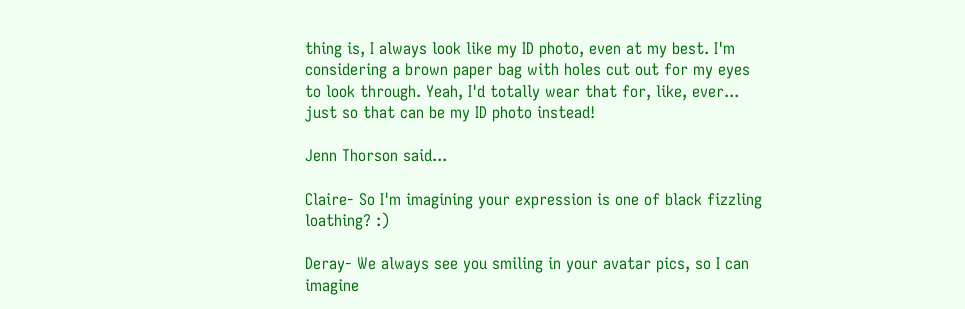thing is, I always look like my ID photo, even at my best. I'm considering a brown paper bag with holes cut out for my eyes to look through. Yeah, I'd totally wear that for, like, ever... just so that can be my ID photo instead!

Jenn Thorson said...

Claire- So I'm imagining your expression is one of black fizzling loathing? :)

Deray- We always see you smiling in your avatar pics, so I can imagine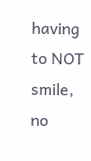having to NOT smile, no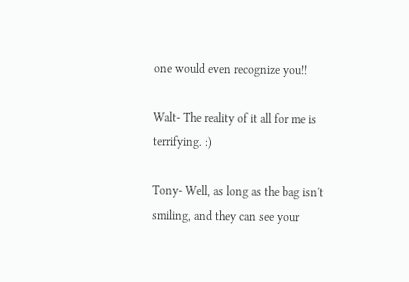one would even recognize you!!

Walt- The reality of it all for me is terrifying. :)

Tony- Well, as long as the bag isn't smiling, and they can see your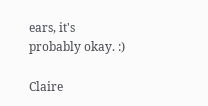ears, it's probably okay. :)

Claire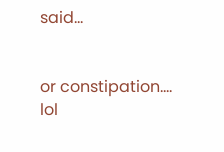said...


or constipation.... lol